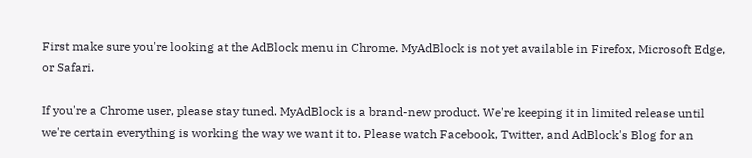First make sure you're looking at the AdBlock menu in Chrome. MyAdBlock is not yet available in Firefox, Microsoft Edge, or Safari.

If you're a Chrome user, please stay tuned. MyAdBlock is a brand-new product. We're keeping it in limited release until we're certain everything is working the way we want it to. Please watch Facebook, Twitter, and AdBlock's Blog for an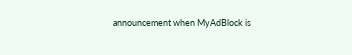announcement when MyAdBlock is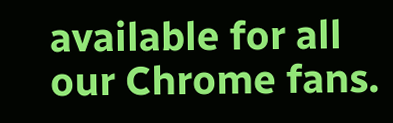available for all our Chrome fans.